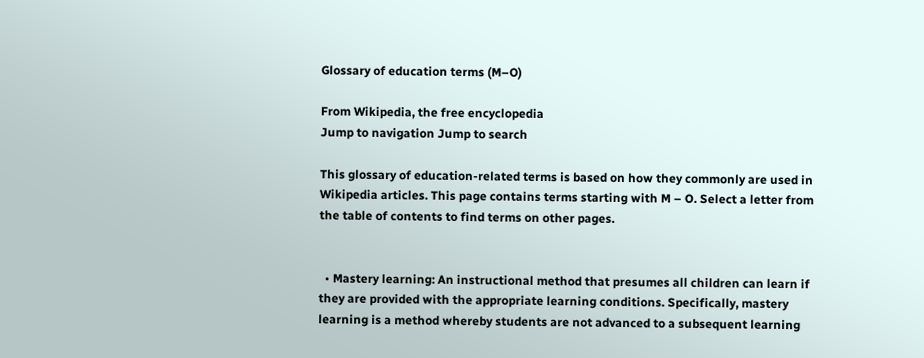Glossary of education terms (M–O)

From Wikipedia, the free encyclopedia
Jump to navigation Jump to search

This glossary of education-related terms is based on how they commonly are used in Wikipedia articles. This page contains terms starting with M – O. Select a letter from the table of contents to find terms on other pages.


  • Mastery learning: An instructional method that presumes all children can learn if they are provided with the appropriate learning conditions. Specifically, mastery learning is a method whereby students are not advanced to a subsequent learning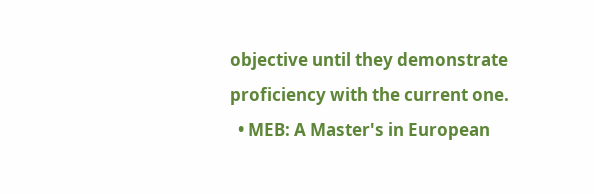objective until they demonstrate proficiency with the current one.
  • MEB: A Master's in European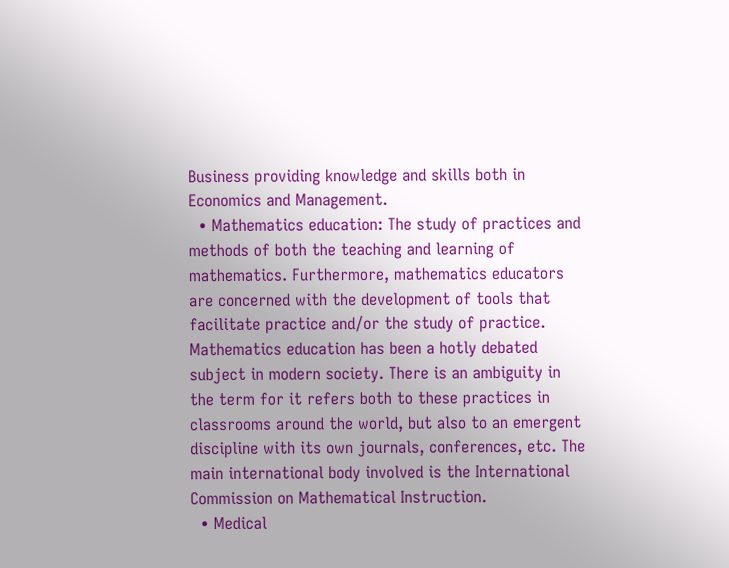Business providing knowledge and skills both in Economics and Management.
  • Mathematics education: The study of practices and methods of both the teaching and learning of mathematics. Furthermore, mathematics educators are concerned with the development of tools that facilitate practice and/or the study of practice. Mathematics education has been a hotly debated subject in modern society. There is an ambiguity in the term for it refers both to these practices in classrooms around the world, but also to an emergent discipline with its own journals, conferences, etc. The main international body involved is the International Commission on Mathematical Instruction.
  • Medical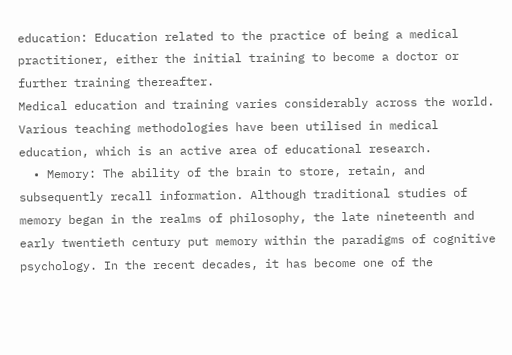education: Education related to the practice of being a medical practitioner, either the initial training to become a doctor or further training thereafter.
Medical education and training varies considerably across the world. Various teaching methodologies have been utilised in medical education, which is an active area of educational research.
  • Memory: The ability of the brain to store, retain, and subsequently recall information. Although traditional studies of memory began in the realms of philosophy, the late nineteenth and early twentieth century put memory within the paradigms of cognitive psychology. In the recent decades, it has become one of the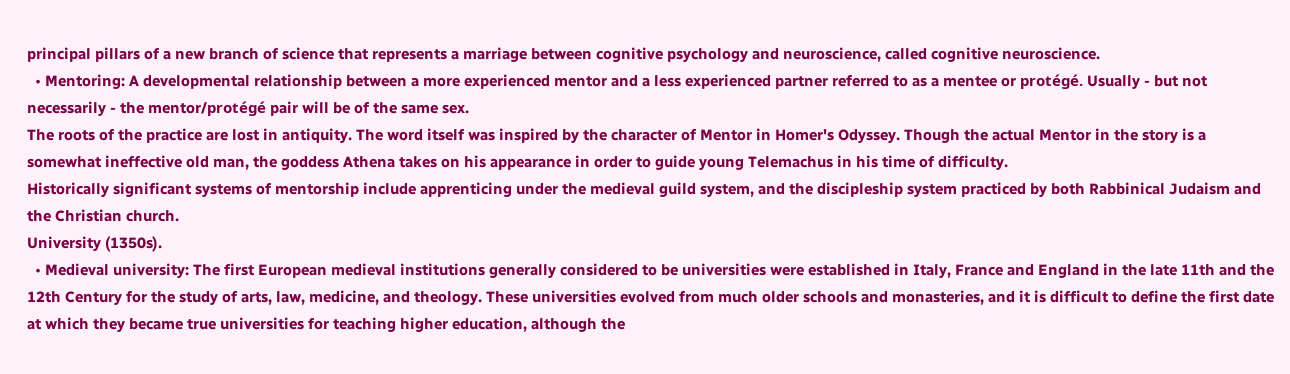principal pillars of a new branch of science that represents a marriage between cognitive psychology and neuroscience, called cognitive neuroscience.
  • Mentoring: A developmental relationship between a more experienced mentor and a less experienced partner referred to as a mentee or protégé. Usually - but not necessarily - the mentor/protégé pair will be of the same sex.
The roots of the practice are lost in antiquity. The word itself was inspired by the character of Mentor in Homer's Odyssey. Though the actual Mentor in the story is a somewhat ineffective old man, the goddess Athena takes on his appearance in order to guide young Telemachus in his time of difficulty.
Historically significant systems of mentorship include apprenticing under the medieval guild system, and the discipleship system practiced by both Rabbinical Judaism and the Christian church.
University (1350s).
  • Medieval university: The first European medieval institutions generally considered to be universities were established in Italy, France and England in the late 11th and the 12th Century for the study of arts, law, medicine, and theology. These universities evolved from much older schools and monasteries, and it is difficult to define the first date at which they became true universities for teaching higher education, although the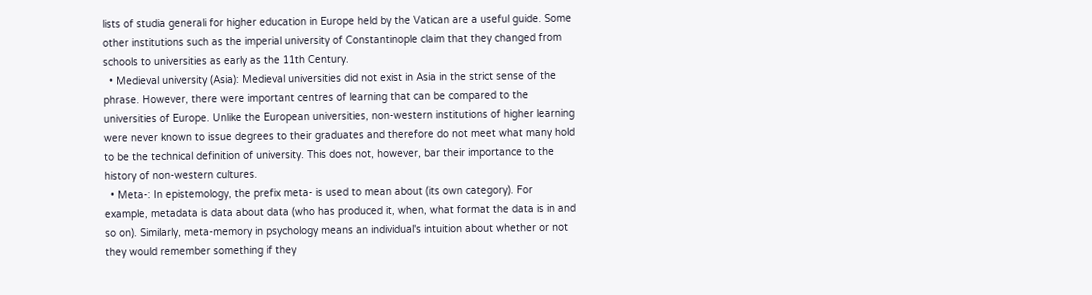lists of studia generali for higher education in Europe held by the Vatican are a useful guide. Some other institutions such as the imperial university of Constantinople claim that they changed from schools to universities as early as the 11th Century.
  • Medieval university (Asia): Medieval universities did not exist in Asia in the strict sense of the phrase. However, there were important centres of learning that can be compared to the universities of Europe. Unlike the European universities, non-western institutions of higher learning were never known to issue degrees to their graduates and therefore do not meet what many hold to be the technical definition of university. This does not, however, bar their importance to the history of non-western cultures.
  • Meta-: In epistemology, the prefix meta- is used to mean about (its own category). For example, metadata is data about data (who has produced it, when, what format the data is in and so on). Similarly, meta-memory in psychology means an individual's intuition about whether or not they would remember something if they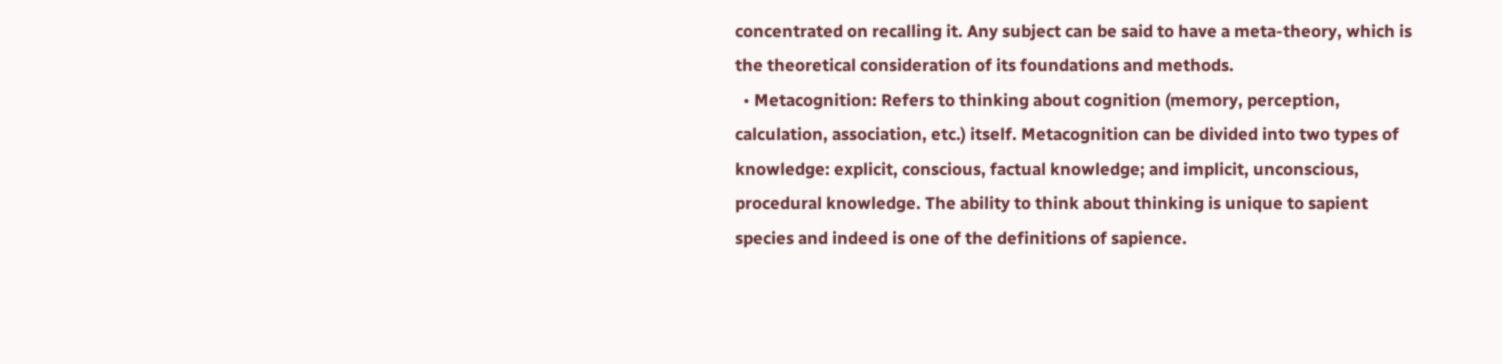concentrated on recalling it. Any subject can be said to have a meta-theory, which is the theoretical consideration of its foundations and methods.
  • Metacognition: Refers to thinking about cognition (memory, perception, calculation, association, etc.) itself. Metacognition can be divided into two types of knowledge: explicit, conscious, factual knowledge; and implicit, unconscious, procedural knowledge. The ability to think about thinking is unique to sapient species and indeed is one of the definitions of sapience.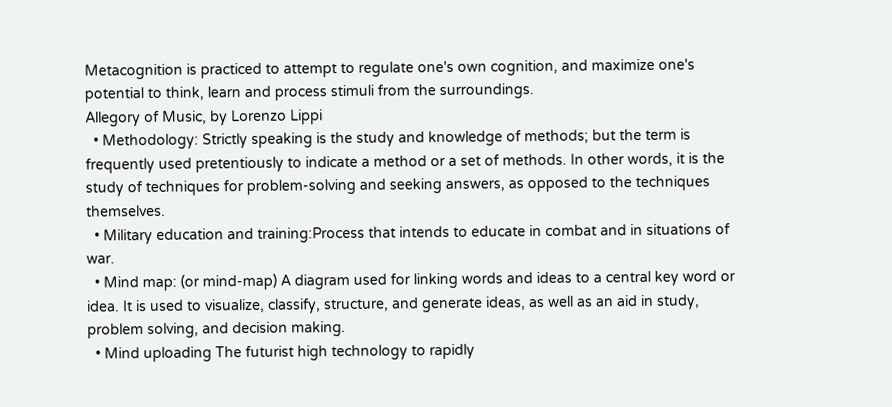Metacognition is practiced to attempt to regulate one's own cognition, and maximize one's potential to think, learn and process stimuli from the surroundings.
Allegory of Music, by Lorenzo Lippi
  • Methodology: Strictly speaking is the study and knowledge of methods; but the term is frequently used pretentiously to indicate a method or a set of methods. In other words, it is the study of techniques for problem-solving and seeking answers, as opposed to the techniques themselves.
  • Military education and training:Process that intends to educate in combat and in situations of war.
  • Mind map: (or mind-map) A diagram used for linking words and ideas to a central key word or idea. It is used to visualize, classify, structure, and generate ideas, as well as an aid in study, problem solving, and decision making.
  • Mind uploading The futurist high technology to rapidly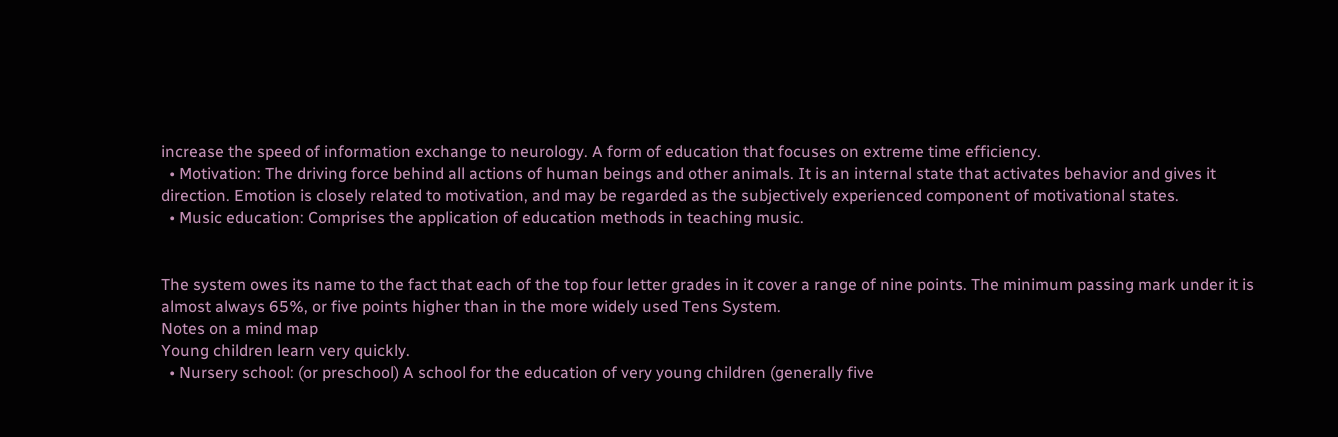increase the speed of information exchange to neurology. A form of education that focuses on extreme time efficiency.
  • Motivation: The driving force behind all actions of human beings and other animals. It is an internal state that activates behavior and gives it direction. Emotion is closely related to motivation, and may be regarded as the subjectively experienced component of motivational states.
  • Music education: Comprises the application of education methods in teaching music.


The system owes its name to the fact that each of the top four letter grades in it cover a range of nine points. The minimum passing mark under it is almost always 65%, or five points higher than in the more widely used Tens System.
Notes on a mind map
Young children learn very quickly.
  • Nursery school: (or preschool) A school for the education of very young children (generally five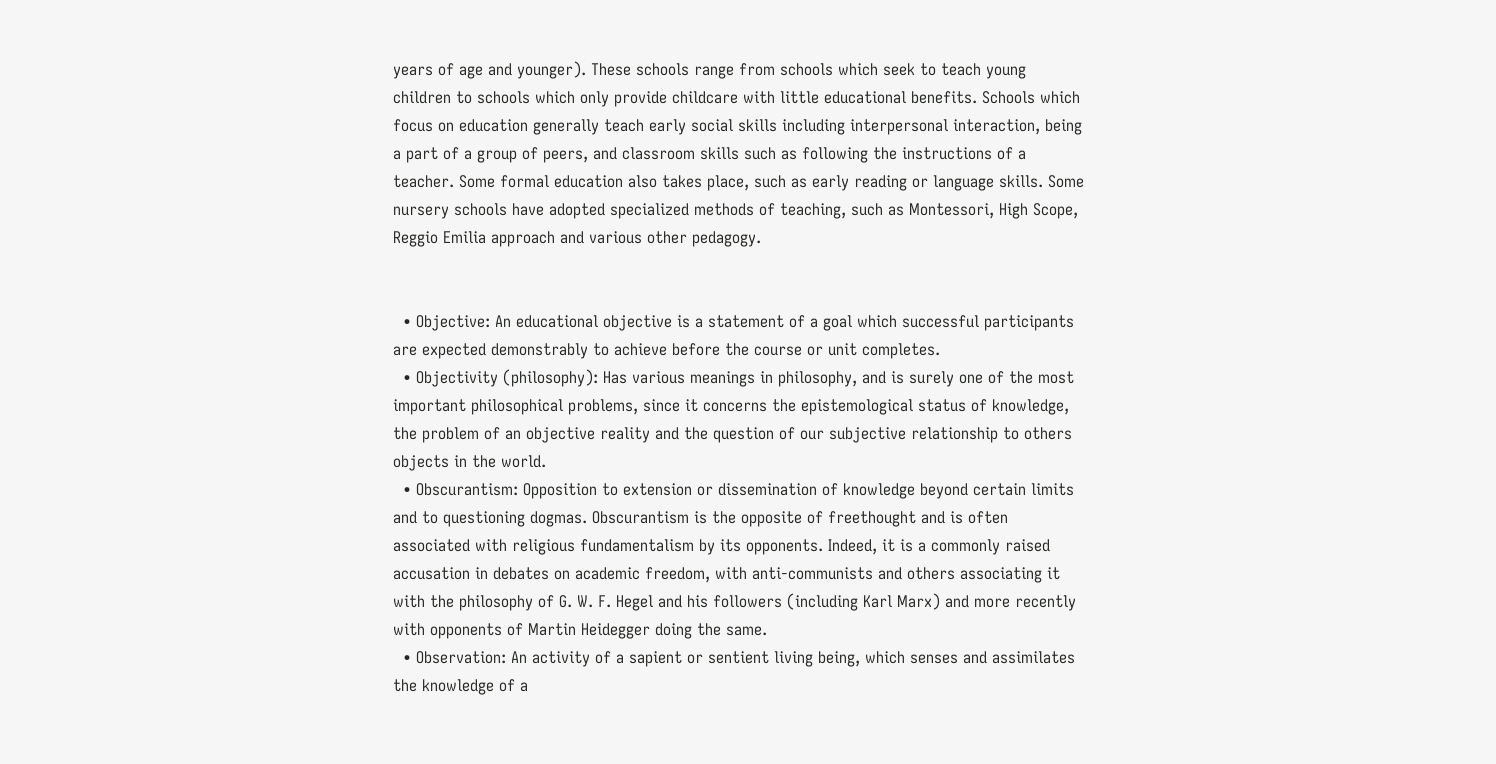years of age and younger). These schools range from schools which seek to teach young children to schools which only provide childcare with little educational benefits. Schools which focus on education generally teach early social skills including interpersonal interaction, being a part of a group of peers, and classroom skills such as following the instructions of a teacher. Some formal education also takes place, such as early reading or language skills. Some nursery schools have adopted specialized methods of teaching, such as Montessori, High Scope, Reggio Emilia approach and various other pedagogy.


  • Objective: An educational objective is a statement of a goal which successful participants are expected demonstrably to achieve before the course or unit completes.
  • Objectivity (philosophy): Has various meanings in philosophy, and is surely one of the most important philosophical problems, since it concerns the epistemological status of knowledge, the problem of an objective reality and the question of our subjective relationship to others objects in the world.
  • Obscurantism: Opposition to extension or dissemination of knowledge beyond certain limits and to questioning dogmas. Obscurantism is the opposite of freethought and is often associated with religious fundamentalism by its opponents. Indeed, it is a commonly raised accusation in debates on academic freedom, with anti-communists and others associating it with the philosophy of G. W. F. Hegel and his followers (including Karl Marx) and more recently with opponents of Martin Heidegger doing the same.
  • Observation: An activity of a sapient or sentient living being, which senses and assimilates the knowledge of a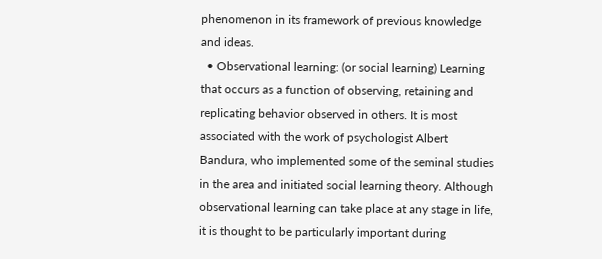phenomenon in its framework of previous knowledge and ideas.
  • Observational learning: (or social learning) Learning that occurs as a function of observing, retaining and replicating behavior observed in others. It is most associated with the work of psychologist Albert Bandura, who implemented some of the seminal studies in the area and initiated social learning theory. Although observational learning can take place at any stage in life, it is thought to be particularly important during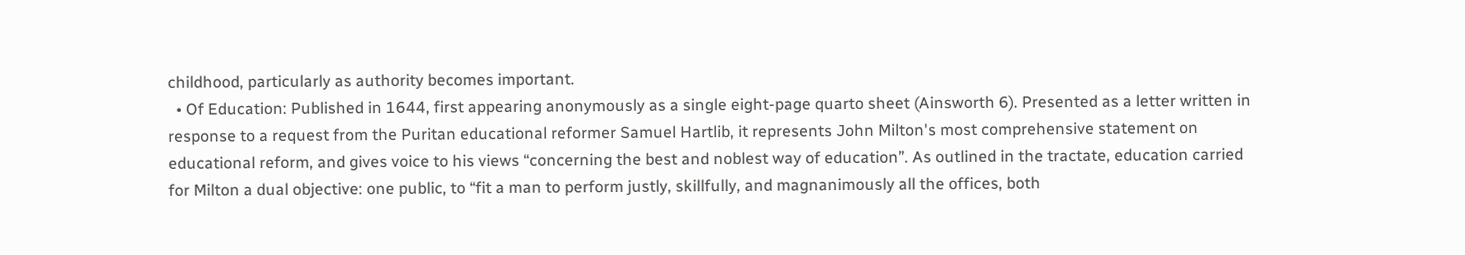childhood, particularly as authority becomes important.
  • Of Education: Published in 1644, first appearing anonymously as a single eight-page quarto sheet (Ainsworth 6). Presented as a letter written in response to a request from the Puritan educational reformer Samuel Hartlib, it represents John Milton's most comprehensive statement on educational reform, and gives voice to his views “concerning the best and noblest way of education”. As outlined in the tractate, education carried for Milton a dual objective: one public, to “fit a man to perform justly, skillfully, and magnanimously all the offices, both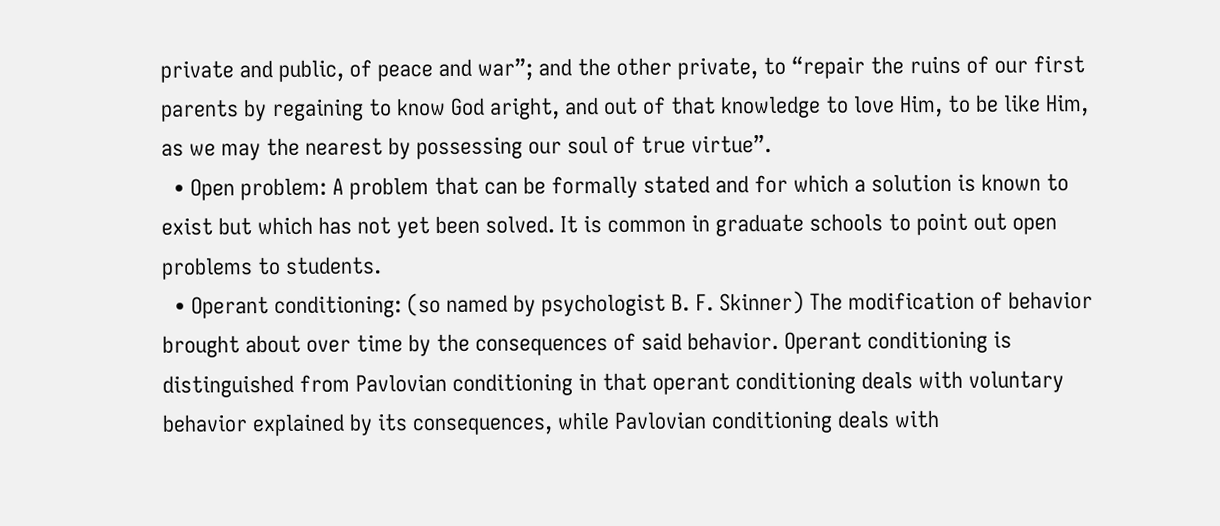private and public, of peace and war”; and the other private, to “repair the ruins of our first parents by regaining to know God aright, and out of that knowledge to love Him, to be like Him, as we may the nearest by possessing our soul of true virtue”.
  • Open problem: A problem that can be formally stated and for which a solution is known to exist but which has not yet been solved. It is common in graduate schools to point out open problems to students.
  • Operant conditioning: (so named by psychologist B. F. Skinner) The modification of behavior brought about over time by the consequences of said behavior. Operant conditioning is distinguished from Pavlovian conditioning in that operant conditioning deals with voluntary behavior explained by its consequences, while Pavlovian conditioning deals with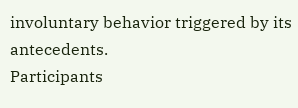involuntary behavior triggered by its antecedents.
Participants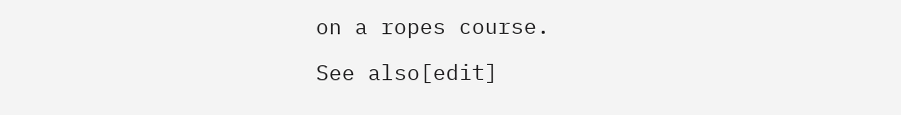on a ropes course.

See also[edit]